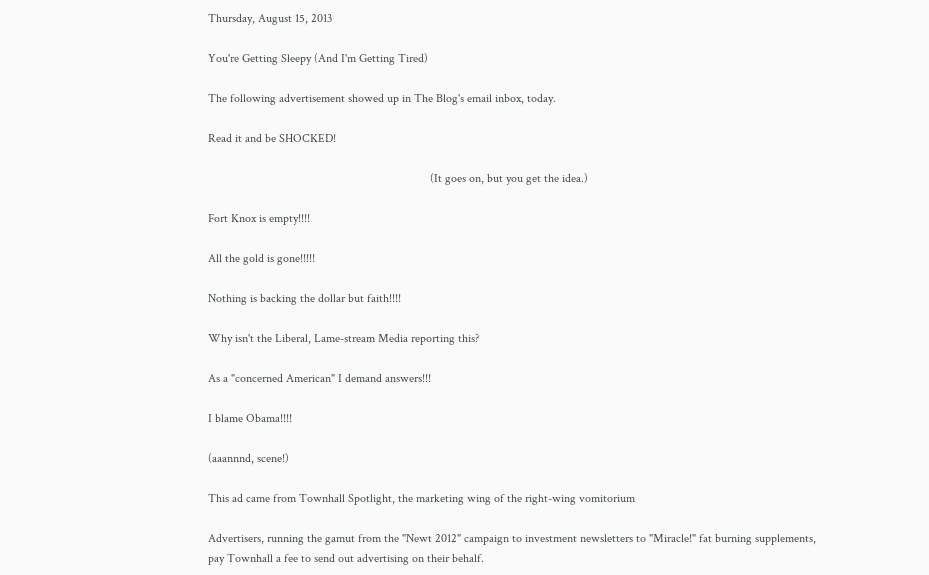Thursday, August 15, 2013

You're Getting Sleepy (And I'm Getting Tired)

The following advertisement showed up in The Blog's email inbox, today.

Read it and be SHOCKED!

                                                                          (It goes on, but you get the idea.)

Fort Knox is empty!!!!

All the gold is gone!!!!!

Nothing is backing the dollar but faith!!!!

Why isn't the Liberal, Lame-stream Media reporting this?

As a "concerned American" I demand answers!!!

I blame Obama!!!!

(aaannnd, scene!)

This ad came from Townhall Spotlight, the marketing wing of the right-wing vomitorium

Advertisers, running the gamut from the "Newt 2012" campaign to investment newsletters to "Miracle!" fat burning supplements, pay Townhall a fee to send out advertising on their behalf.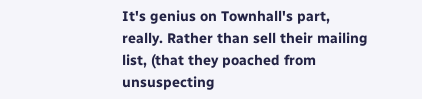It's genius on Townhall's part, really. Rather than sell their mailing list, (that they poached from unsuspecting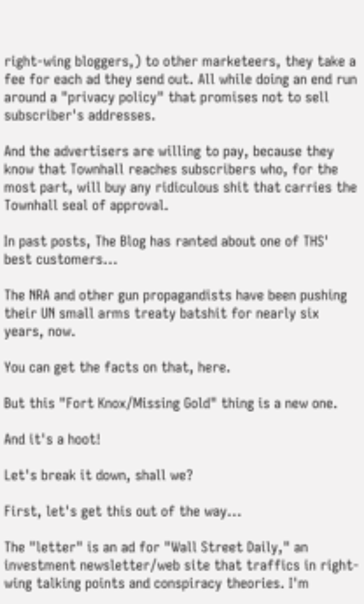right-wing bloggers,) to other marketeers, they take a fee for each ad they send out. All while doing an end run around a "privacy policy" that promises not to sell subscriber's addresses.

And the advertisers are willing to pay, because they know that Townhall reaches subscribers who, for the most part, will buy any ridiculous shit that carries the Townhall seal of approval.

In past posts, The Blog has ranted about one of THS' best customers...

The NRA and other gun propagandists have been pushing their UN small arms treaty batshit for nearly six years, now.

You can get the facts on that, here.

But this "Fort Knox/Missing Gold" thing is a new one.

And it's a hoot!

Let's break it down, shall we?

First, let's get this out of the way...

The "letter" is an ad for "Wall Street Daily," an investment newsletter/web site that traffics in right-wing talking points and conspiracy theories. I'm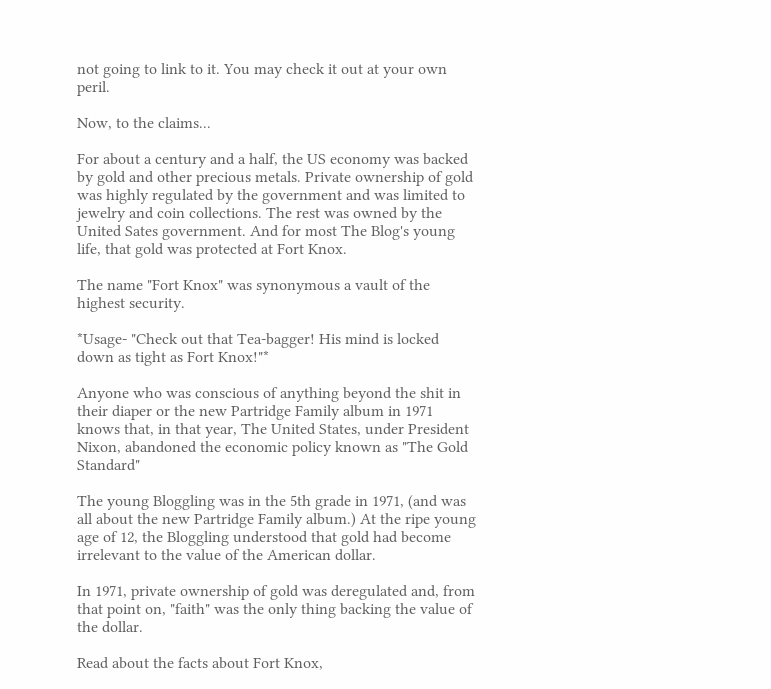not going to link to it. You may check it out at your own peril.

Now, to the claims...

For about a century and a half, the US economy was backed by gold and other precious metals. Private ownership of gold was highly regulated by the government and was limited to jewelry and coin collections. The rest was owned by the United Sates government. And for most The Blog's young life, that gold was protected at Fort Knox.

The name "Fort Knox" was synonymous a vault of the highest security.

*Usage- "Check out that Tea-bagger! His mind is locked down as tight as Fort Knox!"*

Anyone who was conscious of anything beyond the shit in their diaper or the new Partridge Family album in 1971 knows that, in that year, The United States, under President Nixon, abandoned the economic policy known as "The Gold Standard"

The young Bloggling was in the 5th grade in 1971, (and was all about the new Partridge Family album.) At the ripe young age of 12, the Bloggling understood that gold had become irrelevant to the value of the American dollar.

In 1971, private ownership of gold was deregulated and, from that point on, "faith" was the only thing backing the value of the dollar.

Read about the facts about Fort Knox,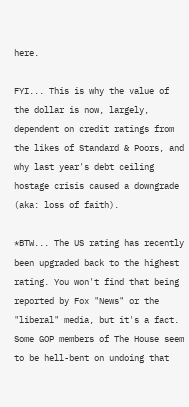here.

FYI... This is why the value of the dollar is now, largely, dependent on credit ratings from the likes of Standard & Poors, and why last year's debt ceiling hostage crisis caused a downgrade (aka: loss of faith).

*BTW... The US rating has recently been upgraded back to the highest rating. You won't find that being reported by Fox "News" or the "liberal" media, but it's a fact. Some GOP members of The House seem to be hell-bent on undoing that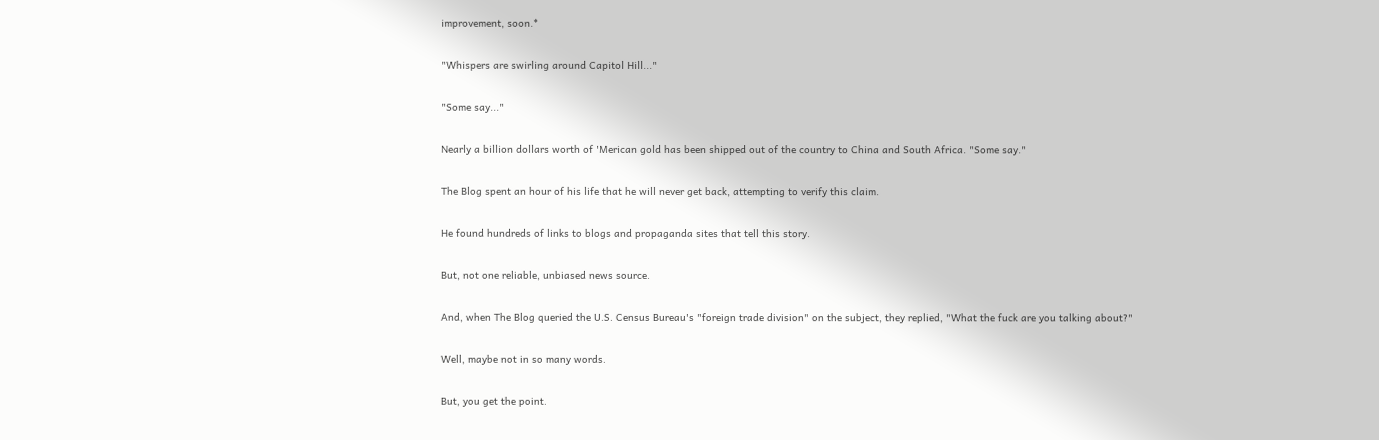improvement, soon.*

"Whispers are swirling around Capitol Hill..."

"Some say..."

Nearly a billion dollars worth of 'Merican gold has been shipped out of the country to China and South Africa. "Some say."

The Blog spent an hour of his life that he will never get back, attempting to verify this claim.

He found hundreds of links to blogs and propaganda sites that tell this story.

But, not one reliable, unbiased news source.

And, when The Blog queried the U.S. Census Bureau's "foreign trade division" on the subject, they replied, "What the fuck are you talking about?"

Well, maybe not in so many words.

But, you get the point.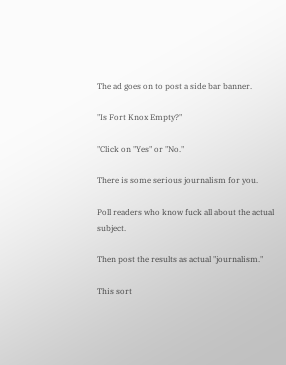The ad goes on to post a side bar banner.

"Is Fort Knox Empty?"

"Click on "Yes" or "No."

There is some serious journalism for you.

Poll readers who know fuck all about the actual subject.

Then post the results as actual "journalism."

This sort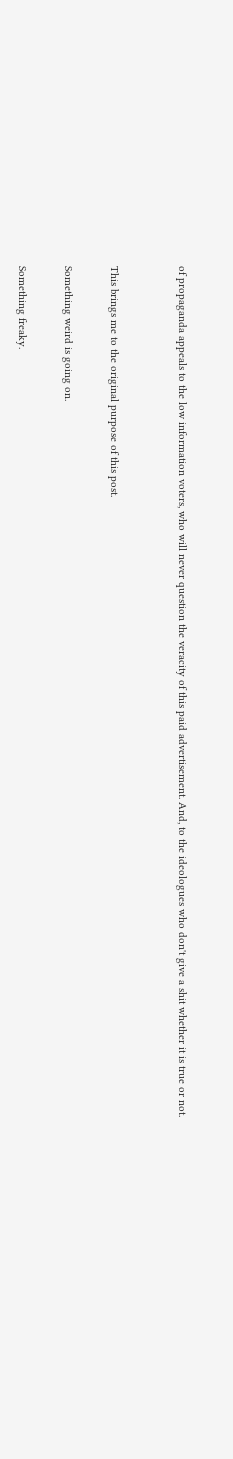of propaganda appeals to the low information voters, who will never question the veracity of this paid advertisement. And, to the ideologues who don't give a shit whether it is true or not.


This brings me to the original purpose of this post.

Something weird is going on.

Something freaky.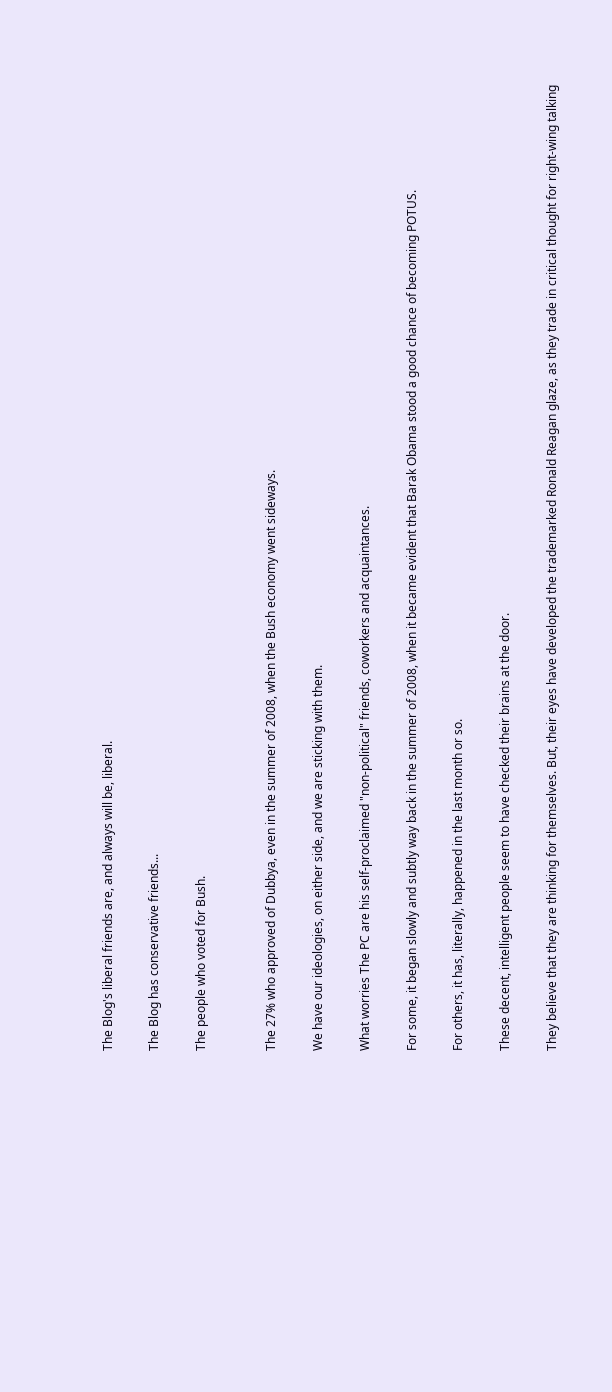The Blog's liberal friends are, and always will be, liberal.

The Blog has conservative friends...

The people who voted for Bush.


The 27% who approved of Dubbya, even in the summer of 2008, when the Bush economy went sideways.

We have our ideologies, on either side, and we are sticking with them.

What worries The PC are his self-proclaimed "non-political" friends, coworkers and acquaintances.

For some, it began slowly and subtly way back in the summer of 2008, when it became evident that Barak Obama stood a good chance of becoming POTUS.

For others, it has, literally, happened in the last month or so.

These decent, intelligent people seem to have checked their brains at the door.

They believe that they are thinking for themselves. But, their eyes have developed the trademarked Ronald Reagan glaze, as they trade in critical thought for right-wing talking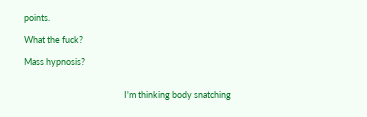points.

What the fuck?

Mass hypnosis?


                                                  I'm thinking body snatching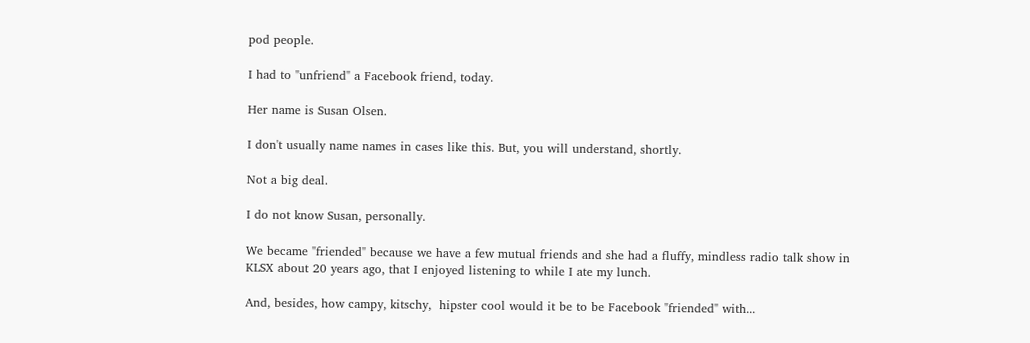pod people.

I had to "unfriend" a Facebook friend, today.

Her name is Susan Olsen.

I don't usually name names in cases like this. But, you will understand, shortly.

Not a big deal.

I do not know Susan, personally.

We became "friended" because we have a few mutual friends and she had a fluffy, mindless radio talk show in KLSX about 20 years ago, that I enjoyed listening to while I ate my lunch.

And, besides, how campy, kitschy,  hipster cool would it be to be Facebook "friended" with...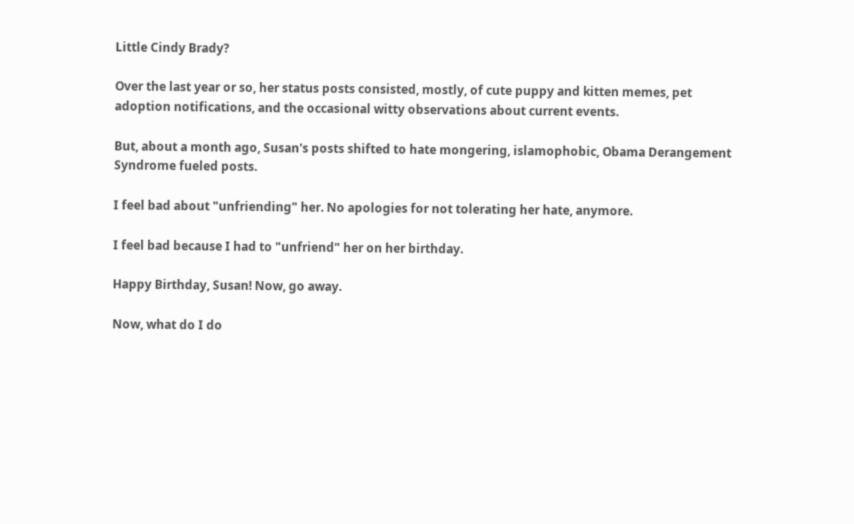Little Cindy Brady?

Over the last year or so, her status posts consisted, mostly, of cute puppy and kitten memes, pet adoption notifications, and the occasional witty observations about current events.

But, about a month ago, Susan's posts shifted to hate mongering, islamophobic, Obama Derangement Syndrome fueled posts.

I feel bad about "unfriending" her. No apologies for not tolerating her hate, anymore.

I feel bad because I had to "unfriend" her on her birthday.

Happy Birthday, Susan! Now, go away.

Now, what do I do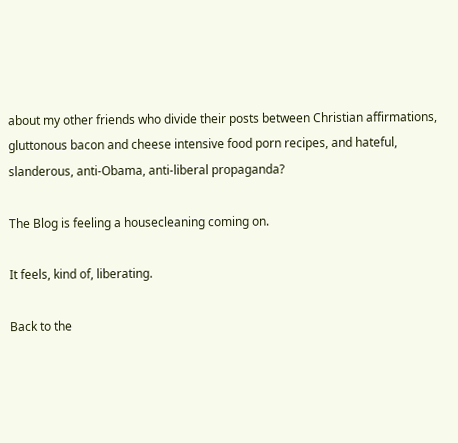about my other friends who divide their posts between Christian affirmations, gluttonous bacon and cheese intensive food porn recipes, and hateful, slanderous, anti-Obama, anti-liberal propaganda?

The Blog is feeling a housecleaning coming on.

It feels, kind of, liberating.

Back to the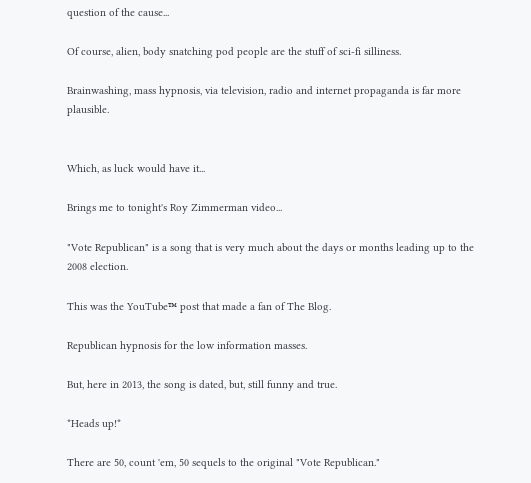question of the cause...

Of course, alien, body snatching pod people are the stuff of sci-fi silliness.

Brainwashing, mass hypnosis, via television, radio and internet propaganda is far more plausible.


Which, as luck would have it...

Brings me to tonight's Roy Zimmerman video...

"Vote Republican" is a song that is very much about the days or months leading up to the 2008 election.

This was the YouTube™ post that made a fan of The Blog.

Republican hypnosis for the low information masses.

But, here in 2013, the song is dated, but, still funny and true.

*Heads up!*

There are 50, count 'em, 50 sequels to the original "Vote Republican."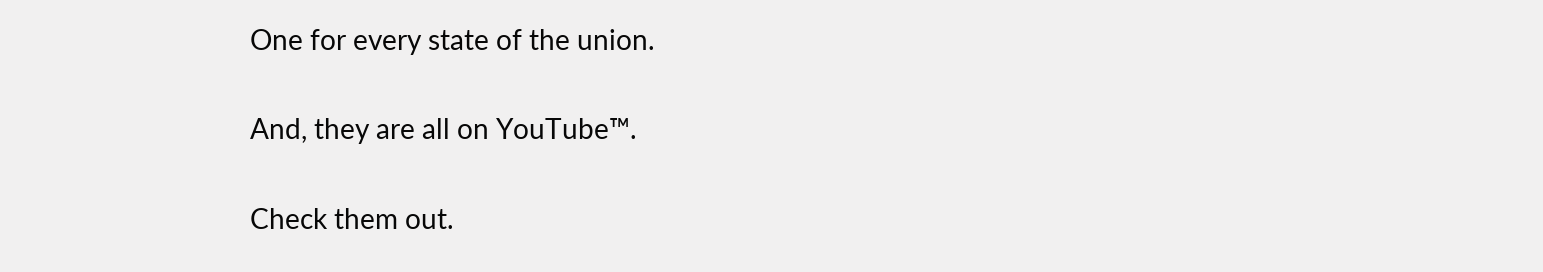One for every state of the union.

And, they are all on YouTube™.

Check them out.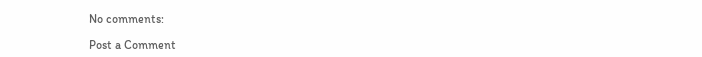No comments:

Post a Comment